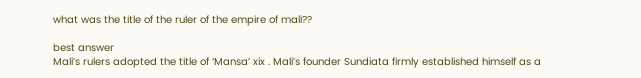what was the title of the ruler of the empire of mali??

best answer
Mali’s rulers adopted the title of ‘Mansa’ xix . Mali’s founder Sundiata firmly established himself as a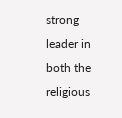strong leader in both the religious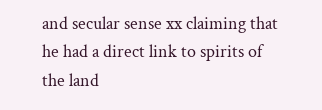and secular sense xx claiming that he had a direct link to spirits of the land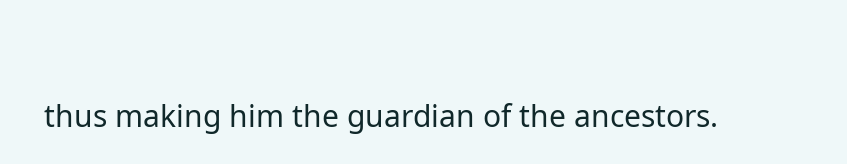thus making him the guardian of the ancestors.